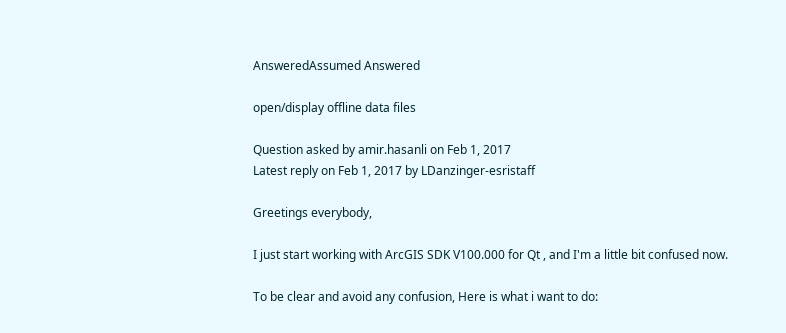AnsweredAssumed Answered

open/display offline data files

Question asked by amir.hasanli on Feb 1, 2017
Latest reply on Feb 1, 2017 by LDanzinger-esristaff

Greetings everybody,

I just start working with ArcGIS SDK V100.000 for Qt , and I'm a little bit confused now.

To be clear and avoid any confusion, Here is what i want to do: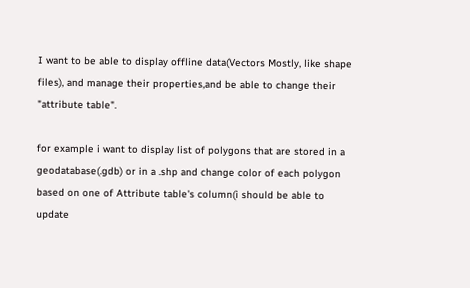I want to be able to display offline data(Vectors Mostly, like shape files), and manage their properties,and be able to change their "attribute table".

for example i want to display list of polygons that are stored in a geodatabase(.gdb) or in a .shp and change color of each polygon based on one of Attribute table's column(i should be able to update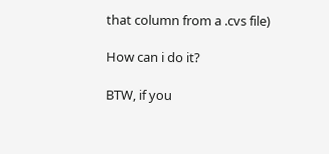that column from a .cvs file)

How can i do it?

BTW, if you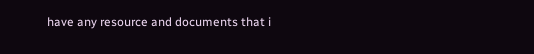have any resource and documents that i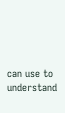can use to understand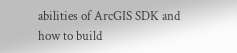abilities of ArcGIS SDK and how to build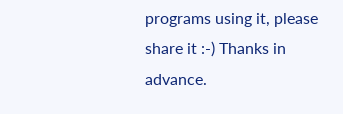programs using it, please share it :-) Thanks in advance.